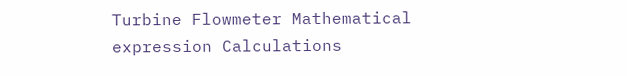Turbine Flowmeter Mathematical expression Calculations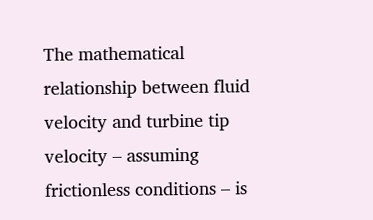The mathematical relationship between fluid velocity and turbine tip velocity – assuming frictionless conditions – is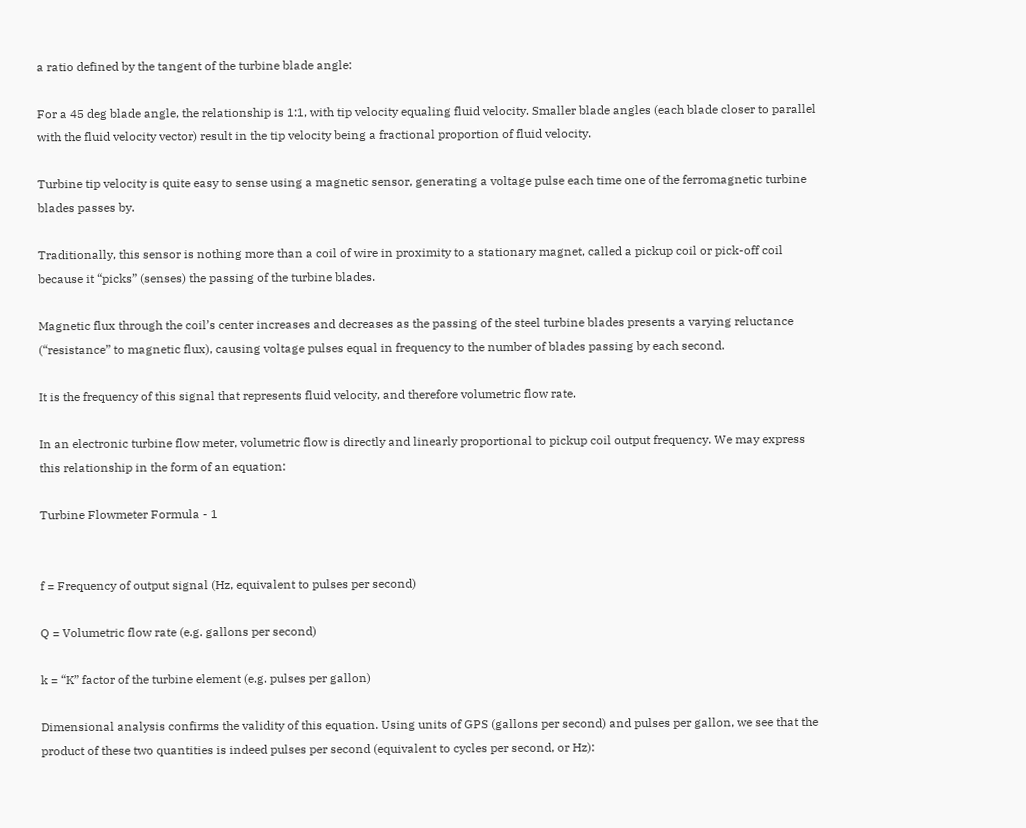a ratio defined by the tangent of the turbine blade angle:

For a 45 deg blade angle, the relationship is 1:1, with tip velocity equaling fluid velocity. Smaller blade angles (each blade closer to parallel with the fluid velocity vector) result in the tip velocity being a fractional proportion of fluid velocity.

Turbine tip velocity is quite easy to sense using a magnetic sensor, generating a voltage pulse each time one of the ferromagnetic turbine blades passes by.

Traditionally, this sensor is nothing more than a coil of wire in proximity to a stationary magnet, called a pickup coil or pick-off coil because it “picks” (senses) the passing of the turbine blades.

Magnetic flux through the coil’s center increases and decreases as the passing of the steel turbine blades presents a varying reluctance (“resistance” to magnetic flux), causing voltage pulses equal in frequency to the number of blades passing by each second.

It is the frequency of this signal that represents fluid velocity, and therefore volumetric flow rate.

In an electronic turbine flow meter, volumetric flow is directly and linearly proportional to pickup coil output frequency. We may express this relationship in the form of an equation:

Turbine Flowmeter Formula - 1


f = Frequency of output signal (Hz, equivalent to pulses per second)

Q = Volumetric flow rate (e.g. gallons per second)

k = “K” factor of the turbine element (e.g. pulses per gallon)

Dimensional analysis confirms the validity of this equation. Using units of GPS (gallons per second) and pulses per gallon, we see that the product of these two quantities is indeed pulses per second (equivalent to cycles per second, or Hz):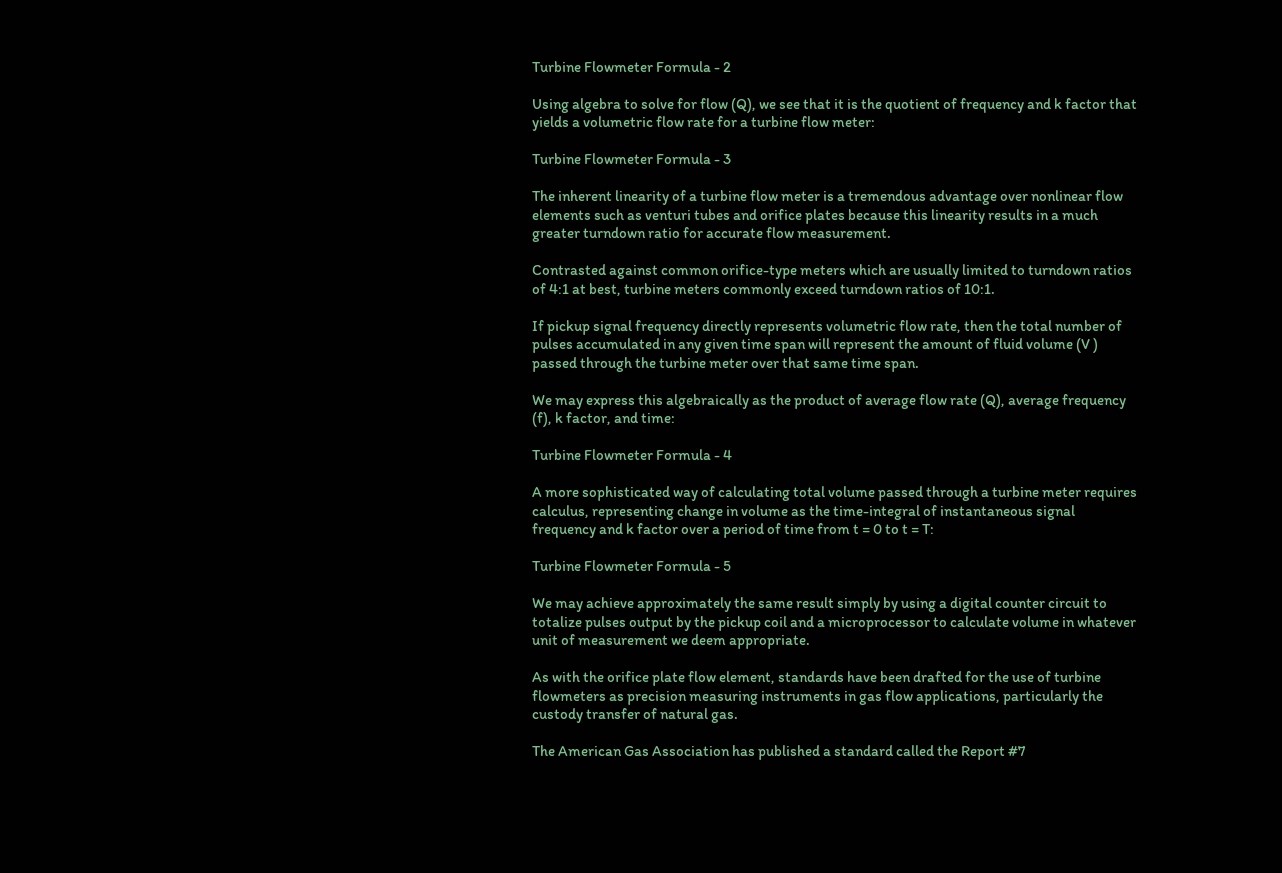Turbine Flowmeter Formula - 2

Using algebra to solve for flow (Q), we see that it is the quotient of frequency and k factor that yields a volumetric flow rate for a turbine flow meter:

Turbine Flowmeter Formula - 3

The inherent linearity of a turbine flow meter is a tremendous advantage over nonlinear flow elements such as venturi tubes and orifice plates because this linearity results in a much greater turndown ratio for accurate flow measurement.

Contrasted against common orifice-type meters which are usually limited to turndown ratios of 4:1 at best, turbine meters commonly exceed turndown ratios of 10:1.

If pickup signal frequency directly represents volumetric flow rate, then the total number of pulses accumulated in any given time span will represent the amount of fluid volume (V ) passed through the turbine meter over that same time span.

We may express this algebraically as the product of average flow rate (Q), average frequency (f), k factor, and time:

Turbine Flowmeter Formula - 4

A more sophisticated way of calculating total volume passed through a turbine meter requires calculus, representing change in volume as the time-integral of instantaneous signal frequency and k factor over a period of time from t = 0 to t = T:

Turbine Flowmeter Formula - 5

We may achieve approximately the same result simply by using a digital counter circuit to totalize pulses output by the pickup coil and a microprocessor to calculate volume in whatever unit of measurement we deem appropriate.

As with the orifice plate flow element, standards have been drafted for the use of turbine flowmeters as precision measuring instruments in gas flow applications, particularly the custody transfer of natural gas.

The American Gas Association has published a standard called the Report #7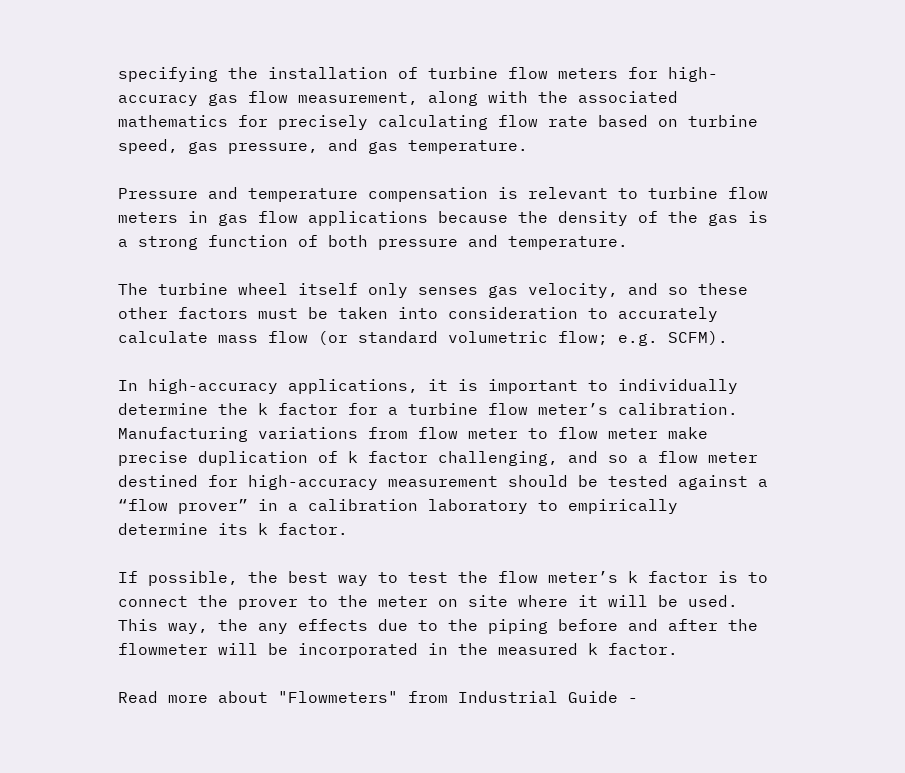specifying the installation of turbine flow meters for high-accuracy gas flow measurement, along with the associated mathematics for precisely calculating flow rate based on turbine speed, gas pressure, and gas temperature.

Pressure and temperature compensation is relevant to turbine flow meters in gas flow applications because the density of the gas is a strong function of both pressure and temperature.

The turbine wheel itself only senses gas velocity, and so these other factors must be taken into consideration to accurately calculate mass flow (or standard volumetric flow; e.g. SCFM).

In high-accuracy applications, it is important to individually determine the k factor for a turbine flow meter’s calibration. Manufacturing variations from flow meter to flow meter make precise duplication of k factor challenging, and so a flow meter destined for high-accuracy measurement should be tested against a “flow prover” in a calibration laboratory to empirically determine its k factor.

If possible, the best way to test the flow meter’s k factor is to connect the prover to the meter on site where it will be used. This way, the any effects due to the piping before and after the flowmeter will be incorporated in the measured k factor.

Read more about "Flowmeters" from Industrial Guide -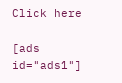Click here

[ads id="ads1"]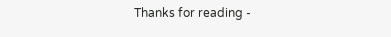Thanks for reading -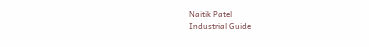Naitik Patel
Industrial Guide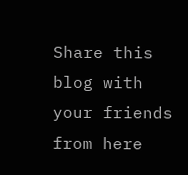Share this blog with your friends from here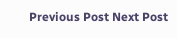Previous Post Next Post